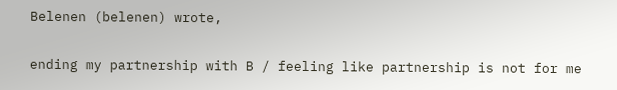Belenen (belenen) wrote,

ending my partnership with B / feeling like partnership is not for me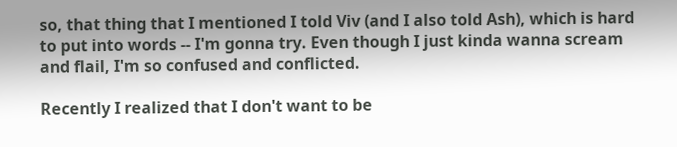so, that thing that I mentioned I told Viv (and I also told Ash), which is hard to put into words -- I'm gonna try. Even though I just kinda wanna scream and flail, I'm so confused and conflicted.

Recently I realized that I don't want to be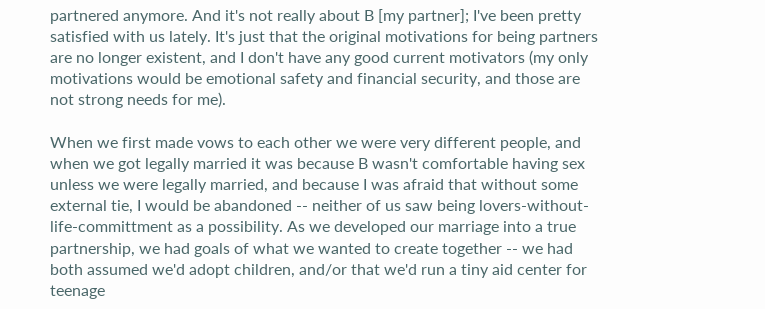partnered anymore. And it's not really about B [my partner]; I've been pretty satisfied with us lately. It's just that the original motivations for being partners are no longer existent, and I don't have any good current motivators (my only motivations would be emotional safety and financial security, and those are not strong needs for me).

When we first made vows to each other we were very different people, and when we got legally married it was because B wasn't comfortable having sex unless we were legally married, and because I was afraid that without some external tie, I would be abandoned -- neither of us saw being lovers-without-life-committment as a possibility. As we developed our marriage into a true partnership, we had goals of what we wanted to create together -- we had both assumed we'd adopt children, and/or that we'd run a tiny aid center for teenage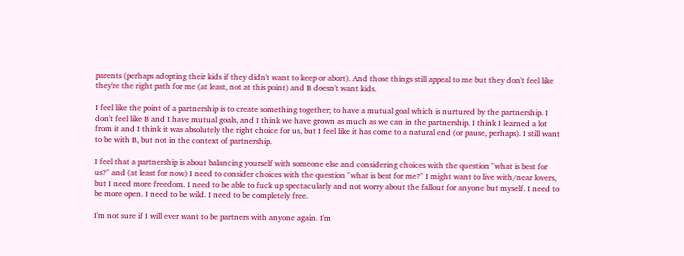parents (perhaps adopting their kids if they didn't want to keep or abort). And those things still appeal to me but they don't feel like they're the right path for me (at least, not at this point) and B doesn't want kids.

I feel like the point of a partnership is to create something together; to have a mutual goal which is nurtured by the partnership. I don't feel like B and I have mutual goals, and I think we have grown as much as we can in the partnership. I think I learned a lot from it and I think it was absolutely the right choice for us, but I feel like it has come to a natural end (or pause, perhaps). I still want to be with B, but not in the context of partnership.

I feel that a partnership is about balancing yourself with someone else and considering choices with the question "what is best for us?" and (at least for now) I need to consider choices with the question "what is best for me?" I might want to live with/near lovers, but I need more freedom. I need to be able to fuck up spectacularly and not worry about the fallout for anyone but myself. I need to be more open. I need to be wild. I need to be completely free.

I'm not sure if I will ever want to be partners with anyone again. I'm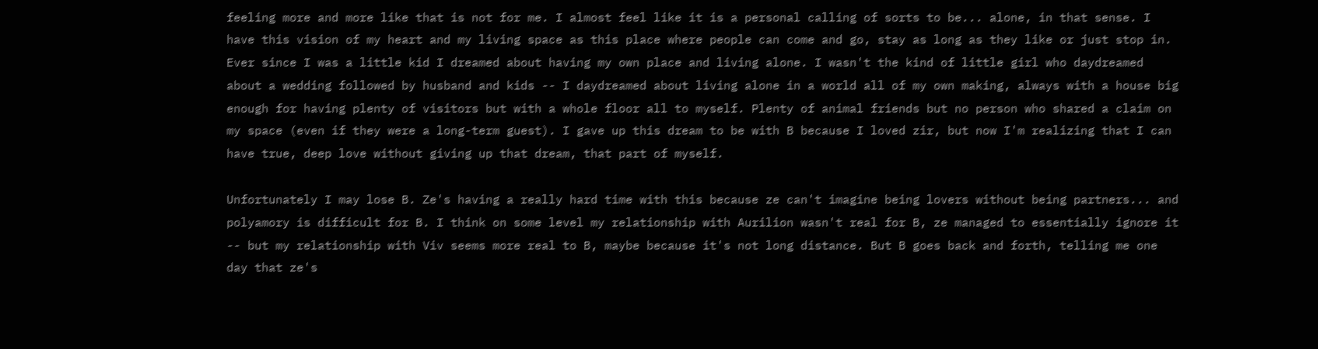feeling more and more like that is not for me. I almost feel like it is a personal calling of sorts to be... alone, in that sense. I have this vision of my heart and my living space as this place where people can come and go, stay as long as they like or just stop in. Ever since I was a little kid I dreamed about having my own place and living alone. I wasn't the kind of little girl who daydreamed about a wedding followed by husband and kids -- I daydreamed about living alone in a world all of my own making, always with a house big enough for having plenty of visitors but with a whole floor all to myself. Plenty of animal friends but no person who shared a claim on my space (even if they were a long-term guest). I gave up this dream to be with B because I loved zir, but now I'm realizing that I can have true, deep love without giving up that dream, that part of myself.

Unfortunately I may lose B. Ze's having a really hard time with this because ze can't imagine being lovers without being partners... and polyamory is difficult for B. I think on some level my relationship with Aurilion wasn't real for B, ze managed to essentially ignore it -- but my relationship with Viv seems more real to B, maybe because it's not long distance. But B goes back and forth, telling me one day that ze's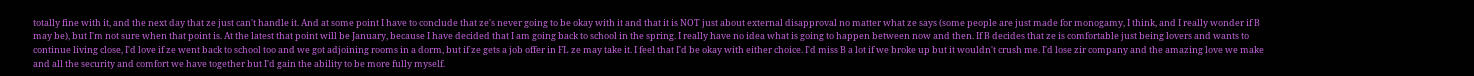totally fine with it, and the next day that ze just can't handle it. And at some point I have to conclude that ze's never going to be okay with it and that it is NOT just about external disapproval no matter what ze says (some people are just made for monogamy, I think, and I really wonder if B may be), but I'm not sure when that point is. At the latest that point will be January, because I have decided that I am going back to school in the spring. I really have no idea what is going to happen between now and then. If B decides that ze is comfortable just being lovers and wants to continue living close, I'd love if ze went back to school too and we got adjoining rooms in a dorm, but if ze gets a job offer in FL ze may take it. I feel that I'd be okay with either choice. I'd miss B a lot if we broke up but it wouldn't crush me. I'd lose zir company and the amazing love we make and all the security and comfort we have together but I'd gain the ability to be more fully myself.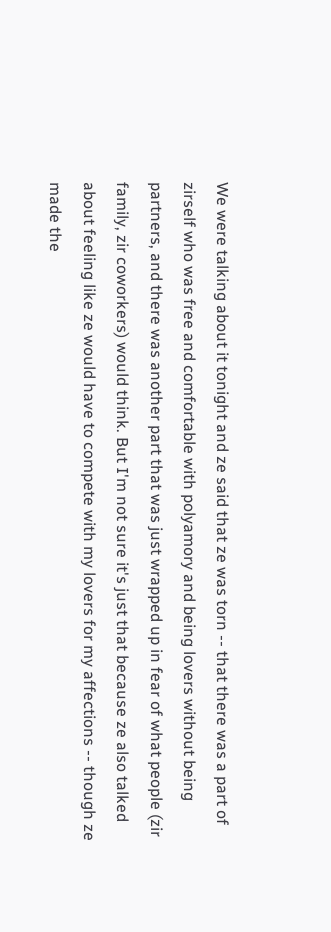We were talking about it tonight and ze said that ze was torn -- that there was a part of zirself who was free and comfortable with polyamory and being lovers without being partners, and there was another part that was just wrapped up in fear of what people (zir family, zir coworkers) would think. But I'm not sure it's just that because ze also talked about feeling like ze would have to compete with my lovers for my affections -- though ze made the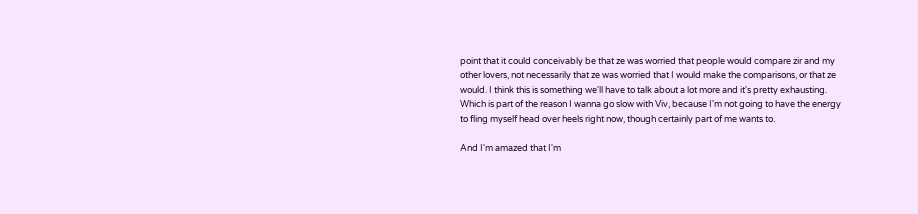point that it could conceivably be that ze was worried that people would compare zir and my other lovers, not necessarily that ze was worried that I would make the comparisons, or that ze would. I think this is something we'll have to talk about a lot more and it's pretty exhausting. Which is part of the reason I wanna go slow with Viv, because I'm not going to have the energy to fling myself head over heels right now, though certainly part of me wants to.

And I'm amazed that I'm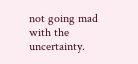not going mad with the uncertainty.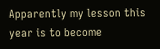Apparently my lesson this year is to become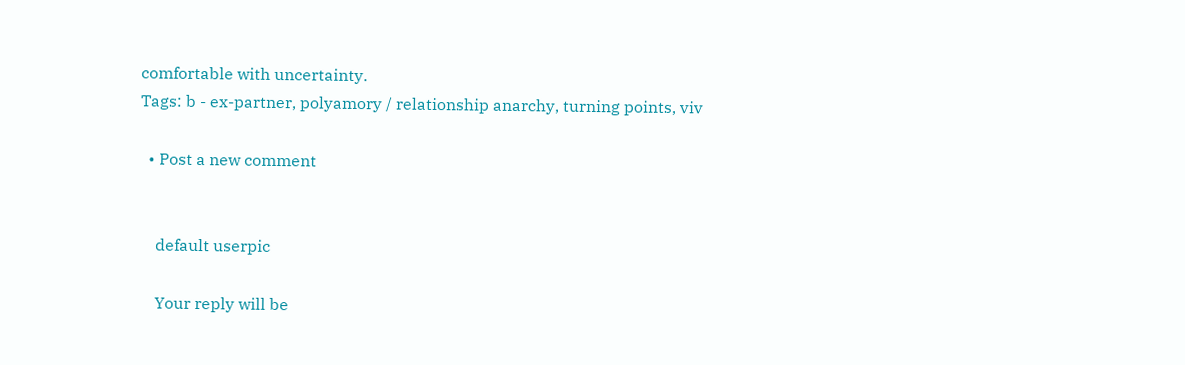comfortable with uncertainty.
Tags: b - ex-partner, polyamory / relationship anarchy, turning points, viv

  • Post a new comment


    default userpic

    Your reply will be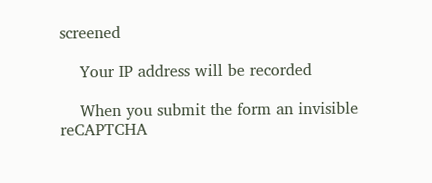screened

    Your IP address will be recorded

    When you submit the form an invisible reCAPTCHA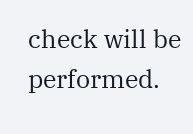check will be performed.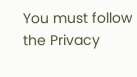You must follow the Privacy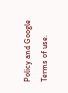Policy and Google Terms of use.